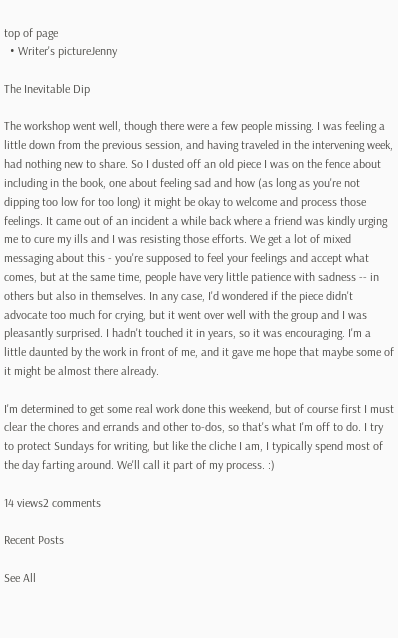top of page
  • Writer's pictureJenny

The Inevitable Dip

The workshop went well, though there were a few people missing. I was feeling a little down from the previous session, and having traveled in the intervening week, had nothing new to share. So I dusted off an old piece I was on the fence about including in the book, one about feeling sad and how (as long as you're not dipping too low for too long) it might be okay to welcome and process those feelings. It came out of an incident a while back where a friend was kindly urging me to cure my ills and I was resisting those efforts. We get a lot of mixed messaging about this - you're supposed to feel your feelings and accept what comes, but at the same time, people have very little patience with sadness -- in others but also in themselves. In any case, I'd wondered if the piece didn't advocate too much for crying, but it went over well with the group and I was pleasantly surprised. I hadn't touched it in years, so it was encouraging. I'm a little daunted by the work in front of me, and it gave me hope that maybe some of it might be almost there already.

I'm determined to get some real work done this weekend, but of course first I must clear the chores and errands and other to-dos, so that's what I'm off to do. I try to protect Sundays for writing, but like the cliche I am, I typically spend most of the day farting around. We'll call it part of my process. :)

14 views2 comments

Recent Posts

See All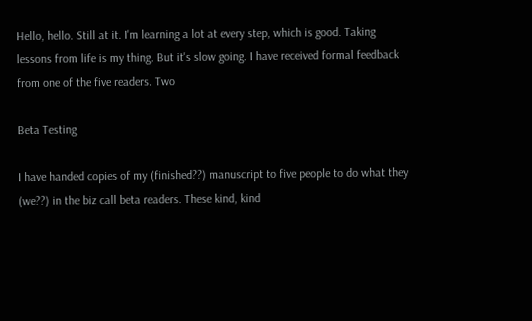Hello, hello. Still at it. I'm learning a lot at every step, which is good. Taking lessons from life is my thing. But it's slow going. I have received formal feedback from one of the five readers. Two

Beta Testing

I have handed copies of my (finished??) manuscript to five people to do what they (we??) in the biz call beta readers. These kind, kind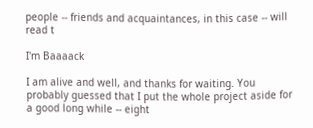people -- friends and acquaintances, in this case -- will read t

I'm Baaaack

I am alive and well, and thanks for waiting. You probably guessed that I put the whole project aside for a good long while -- eight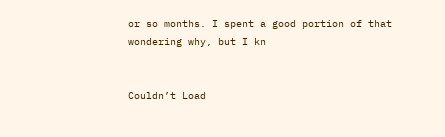or so months. I spent a good portion of that wondering why, but I kn


Couldn’t Load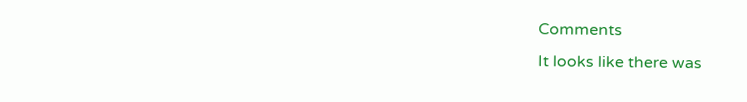Comments
It looks like there was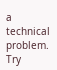a technical problem. Try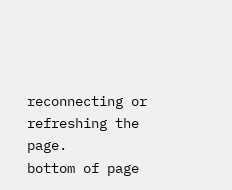reconnecting or refreshing the page.
bottom of page